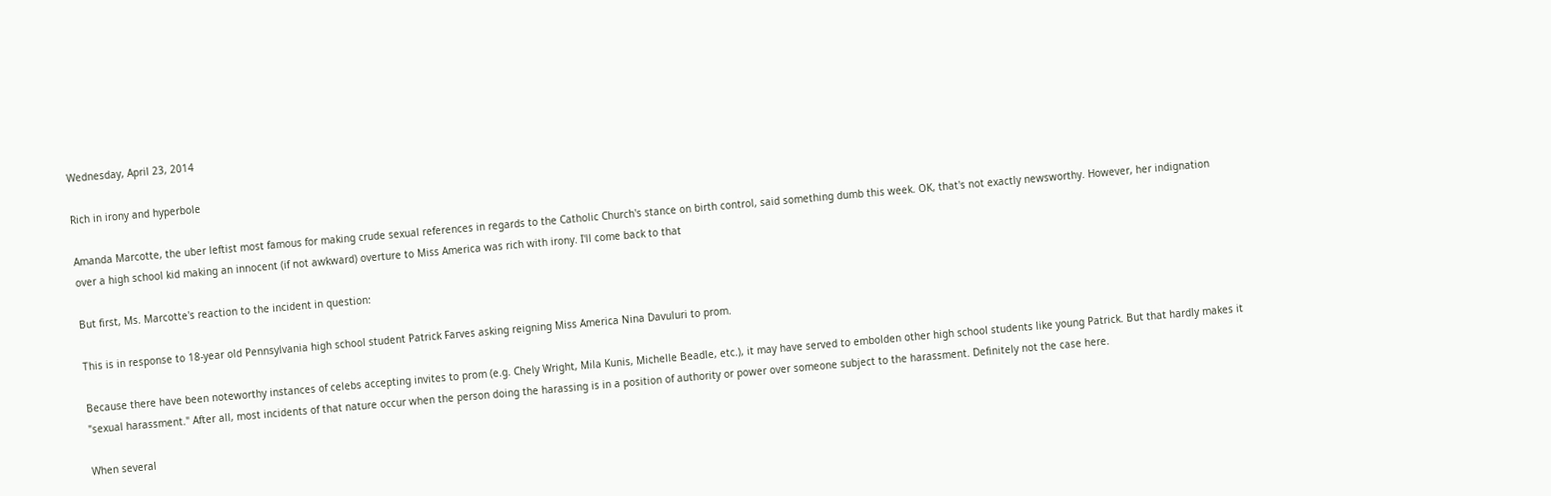Wednesday, April 23, 2014

Rich in irony and hyperbole

Amanda Marcotte, the uber leftist most famous for making crude sexual references in regards to the Catholic Church's stance on birth control, said something dumb this week. OK, that's not exactly newsworthy. However, her indignation over a high school kid making an innocent (if not awkward) overture to Miss America was rich with irony. I'll come back to that

But first, Ms. Marcotte's reaction to the incident in question:

This is in response to 18-year old Pennsylvania high school student Patrick Farves asking reigning Miss America Nina Davuluri to prom.

Because there have been noteworthy instances of celebs accepting invites to prom (e.g. Chely Wright, Mila Kunis, Michelle Beadle, etc.), it may have served to embolden other high school students like young Patrick. But that hardly makes it "sexual harassment." After all, most incidents of that nature occur when the person doing the harassing is in a position of authority or power over someone subject to the harassment. Definitely not the case here.

When several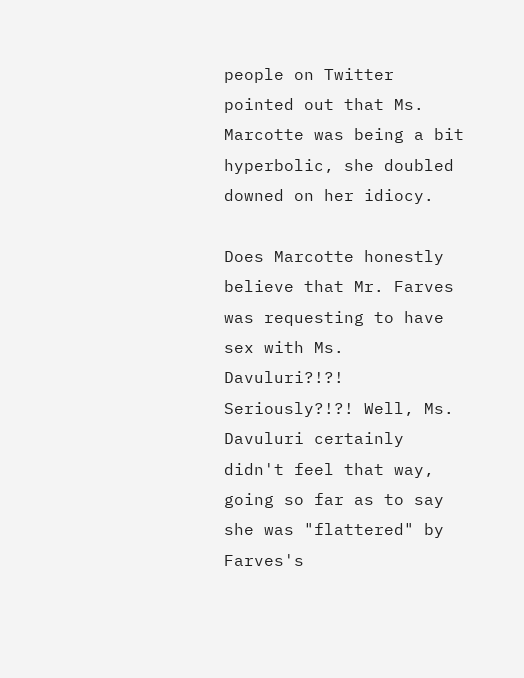people on Twitter pointed out that Ms. Marcotte was being a bit hyperbolic, she doubled downed on her idiocy.

Does Marcotte honestly believe that Mr. Farves was requesting to have sex with Ms. Davuluri?!?! Seriously?!?! Well, Ms. Davuluri certainly didn't feel that way, going so far as to say she was "flattered" by Farves's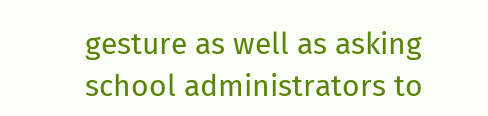gesture as well as asking school administrators to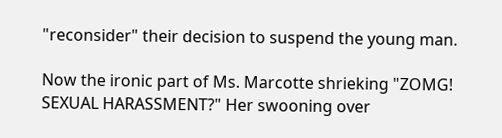"reconsider" their decision to suspend the young man.

Now the ironic part of Ms. Marcotte shrieking "ZOMG! SEXUAL HARASSMENT?" Her swooning over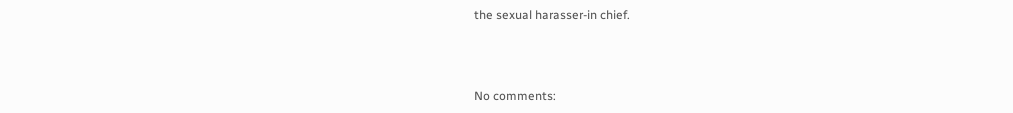the sexual harasser-in chief.



No comments: